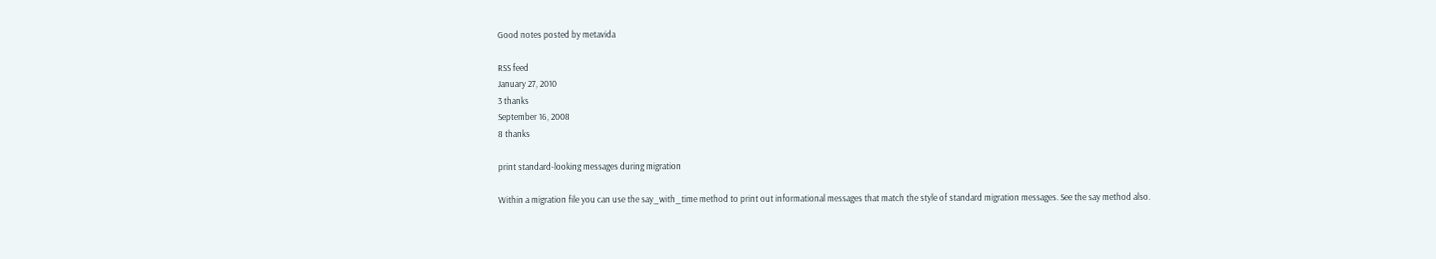Good notes posted by metavida

RSS feed
January 27, 2010
3 thanks
September 16, 2008
8 thanks

print standard-looking messages during migration

Within a migration file you can use the say_with_time method to print out informational messages that match the style of standard migration messages. See the say method also.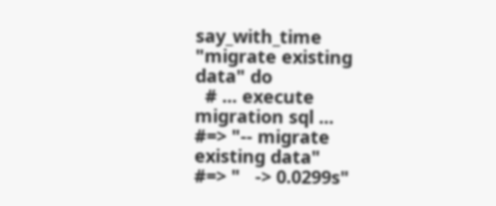say_with_time "migrate existing data" do
  # ... execute migration sql ...
#=> "-- migrate existing data"
#=> "   -> 0.0299s"